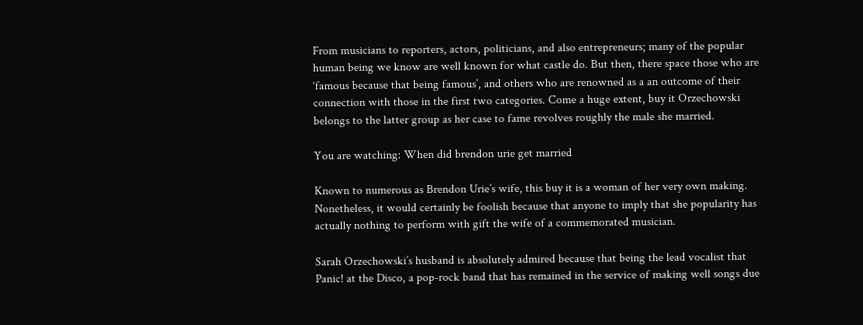From musicians to reporters, actors, politicians, and also entrepreneurs; many of the popular human being we know are well known for what castle do. But then, there space those who are ‘famous because that being famous’, and others who are renowned as a an outcome of their connection with those in the first two categories. Come a huge extent, buy it Orzechowski belongs to the latter group as her case to fame revolves roughly the male she married.

You are watching: When did brendon urie get married

Known to numerous as Brendon Urie’s wife, this buy it is a woman of her very own making. Nonetheless, it would certainly be foolish because that anyone to imply that she popularity has actually nothing to perform with gift the wife of a commemorated musician.

Sarah Orzechowski’s husband is absolutely admired because that being the lead vocalist that Panic! at the Disco, a pop-rock band that has remained in the service of making well songs due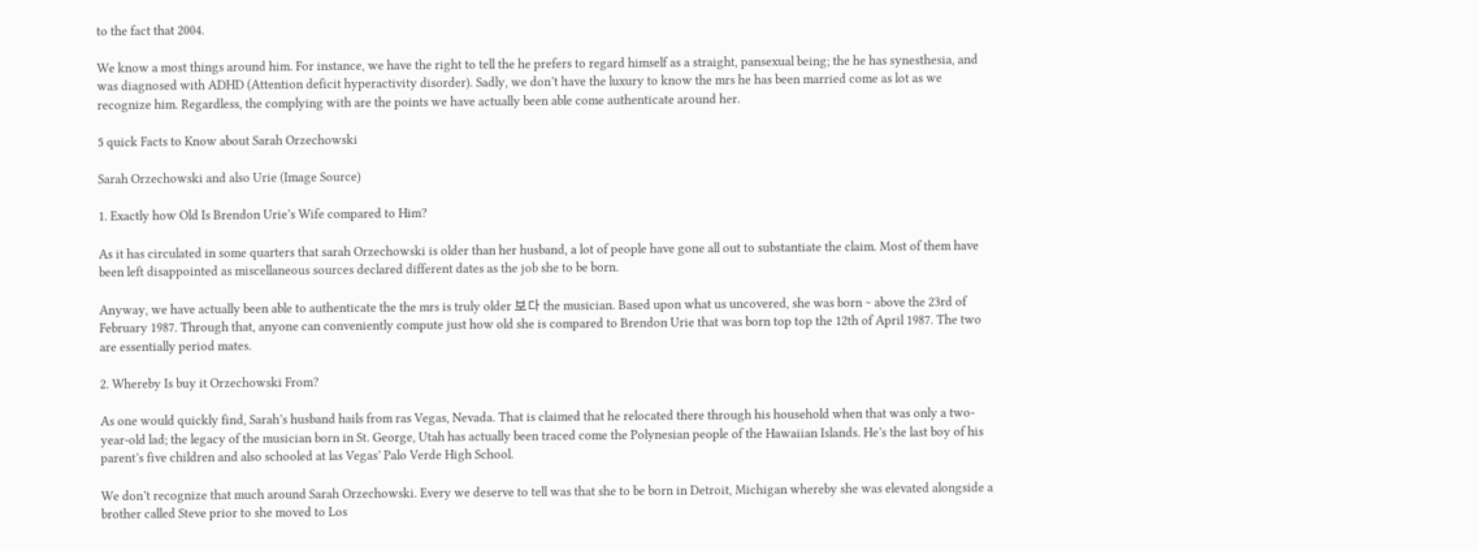to the fact that 2004.

We know a most things around him. For instance, we have the right to tell the he prefers to regard himself as a straight, pansexual being; the he has synesthesia, and was diagnosed with ADHD (Attention deficit hyperactivity disorder). Sadly, we don’t have the luxury to know the mrs he has been married come as lot as we recognize him. Regardless, the complying with are the points we have actually been able come authenticate around her.

5 quick Facts to Know about Sarah Orzechowski

Sarah Orzechowski and also Urie (Image Source)

1. Exactly how Old Is Brendon Urie’s Wife compared to Him?

As it has circulated in some quarters that sarah Orzechowski is older than her husband, a lot of people have gone all out to substantiate the claim. Most of them have been left disappointed as miscellaneous sources declared different dates as the job she to be born.

Anyway, we have actually been able to authenticate the the mrs is truly older 보다 the musician. Based upon what us uncovered, she was born ~ above the 23rd of February 1987. Through that, anyone can conveniently compute just how old she is compared to Brendon Urie that was born top top the 12th of April 1987. The two are essentially period mates.

2. Whereby Is buy it Orzechowski From?

As one would quickly find, Sarah’s husband hails from ras Vegas, Nevada. That is claimed that he relocated there through his household when that was only a two-year-old lad; the legacy of the musician born in St. George, Utah has actually been traced come the Polynesian people of the Hawaiian Islands. He’s the last boy of his parent’s five children and also schooled at las Vegas’ Palo Verde High School.

We don’t recognize that much around Sarah Orzechowski. Every we deserve to tell was that she to be born in Detroit, Michigan whereby she was elevated alongside a brother called Steve prior to she moved to Los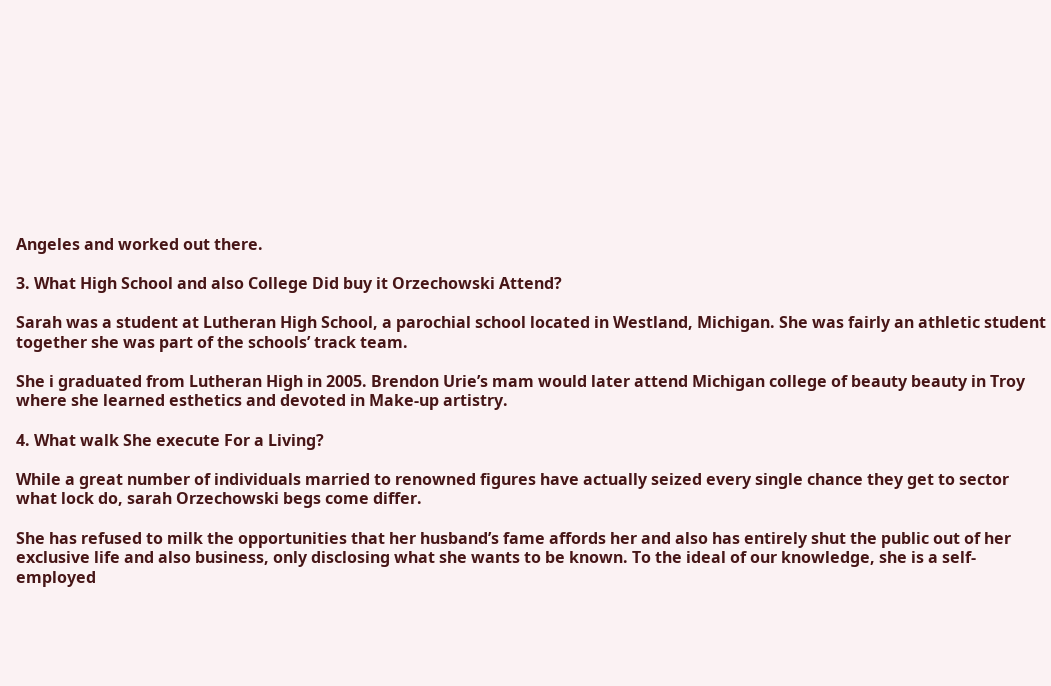Angeles and worked out there.

3. What High School and also College Did buy it Orzechowski Attend?

Sarah was a student at Lutheran High School, a parochial school located in Westland, Michigan. She was fairly an athletic student together she was part of the schools’ track team.

She i graduated from Lutheran High in 2005. Brendon Urie’s mam would later attend Michigan college of beauty beauty in Troy where she learned esthetics and devoted in Make-up artistry.

4. What walk She execute For a Living?

While a great number of individuals married to renowned figures have actually seized every single chance they get to sector what lock do, sarah Orzechowski begs come differ.

She has refused to milk the opportunities that her husband’s fame affords her and also has entirely shut the public out of her exclusive life and also business, only disclosing what she wants to be known. To the ideal of our knowledge, she is a self-employed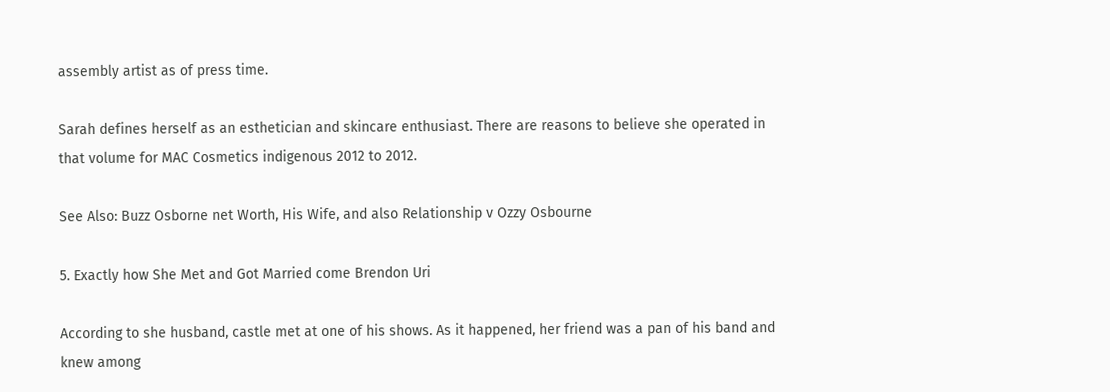assembly artist as of press time.

Sarah defines herself as an esthetician and skincare enthusiast. There are reasons to believe she operated in that volume for MAC Cosmetics indigenous 2012 to 2012.

See Also: Buzz Osborne net Worth, His Wife, and also Relationship v Ozzy Osbourne

5. Exactly how She Met and Got Married come Brendon Uri

According to she husband, castle met at one of his shows. As it happened, her friend was a pan of his band and knew among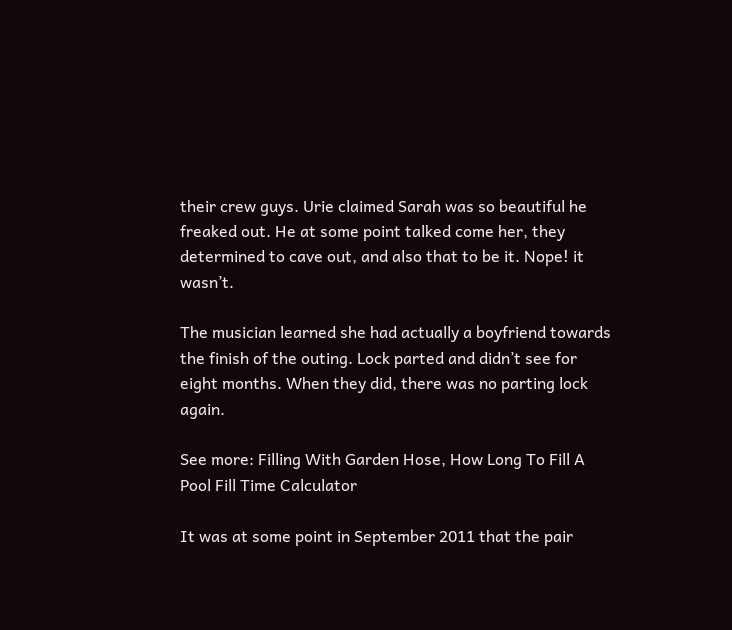their crew guys. Urie claimed Sarah was so beautiful he freaked out. He at some point talked come her, they determined to cave out, and also that to be it. Nope! it wasn’t.

The musician learned she had actually a boyfriend towards the finish of the outing. Lock parted and didn’t see for eight months. When they did, there was no parting lock again.

See more: Filling With Garden Hose, How Long To Fill A Pool Fill Time Calculator

It was at some point in September 2011 that the pair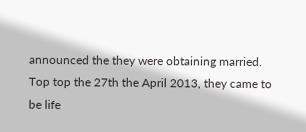announced the they were obtaining married. Top top the 27th the April 2013, they came to be life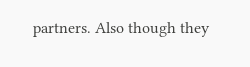partners. Also though they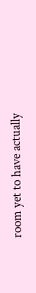room yet to have actually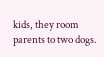kids, they room parents to two dogs.